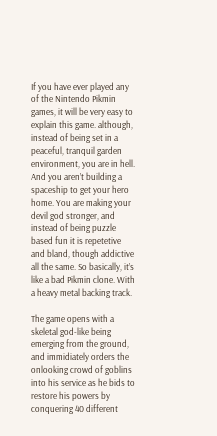If you have ever played any of the Nintendo Pikmin games, it will be very easy to explain this game. although, instead of being set in a peaceful, tranquil garden environment, you are in hell. And you aren’t building a spaceship to get your hero home. You are making your devil god stronger, and instead of being puzzle based fun it is repetetive and bland, though addictive all the same. So basically, it’s like a bad Pikmin clone. With a heavy metal backing track.

The game opens with a skeletal god-like being emerging from the ground, and immidiately orders the onlooking crowd of goblins into his service as he bids to restore his powers by conquering 40 different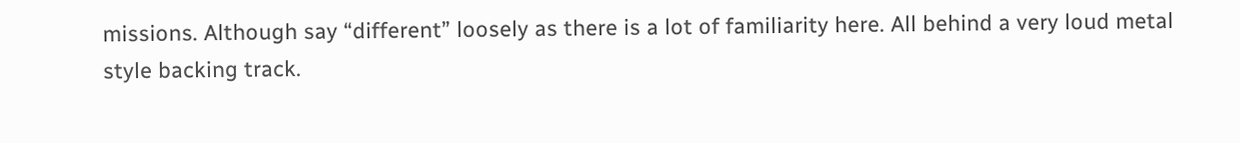missions. Although say “different” loosely as there is a lot of familiarity here. All behind a very loud metal style backing track.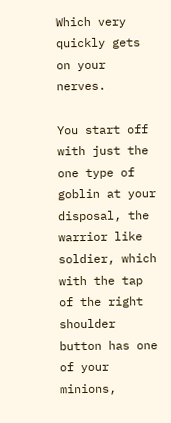Which very quickly gets on your nerves.

You start off with just the one type of goblin at your disposal, the warrior like soldier, which with the tap of the right shoulder button has one of your minions,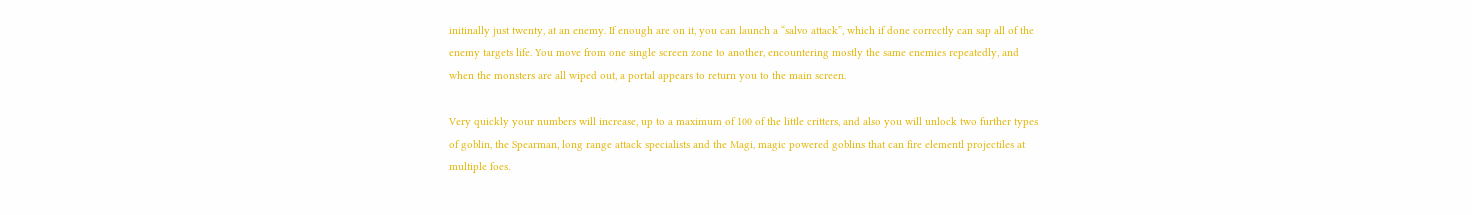initinally just twenty, at an enemy. If enough are on it, you can launch a “salvo attack”, which if done correctly can sap all of the enemy targets life. You move from one single screen zone to another, encountering mostly the same enemies repeatedly, and when the monsters are all wiped out, a portal appears to return you to the main screen.

Very quickly your numbers will increase, up to a maximum of 100 of the little critters, and also you will unlock two further types of goblin, the Spearman, long range attack specialists and the Magi, magic powered goblins that can fire elementl projectiles at multiple foes.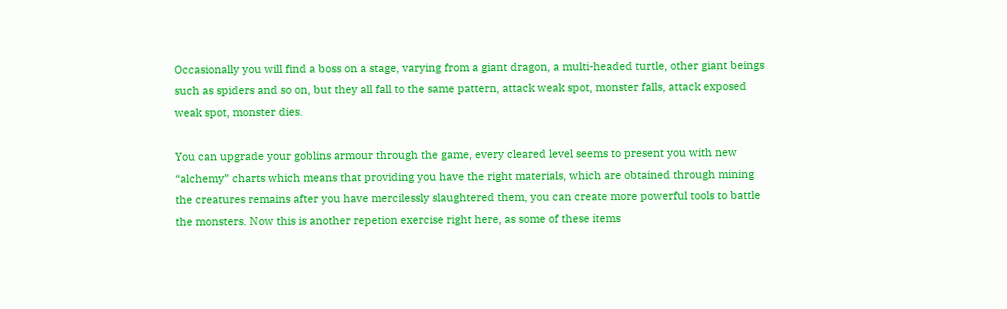Occasionally you will find a boss on a stage, varying from a giant dragon, a multi-headed turtle, other giant beings such as spiders and so on, but they all fall to the same pattern, attack weak spot, monster falls, attack exposed weak spot, monster dies.

You can upgrade your goblins armour through the game, every cleared level seems to present you with new “alchemy” charts which means that providing you have the right materials, which are obtained through mining the creatures remains after you have mercilessly slaughtered them, you can create more powerful tools to battle the monsters. Now this is another repetion exercise right here, as some of these items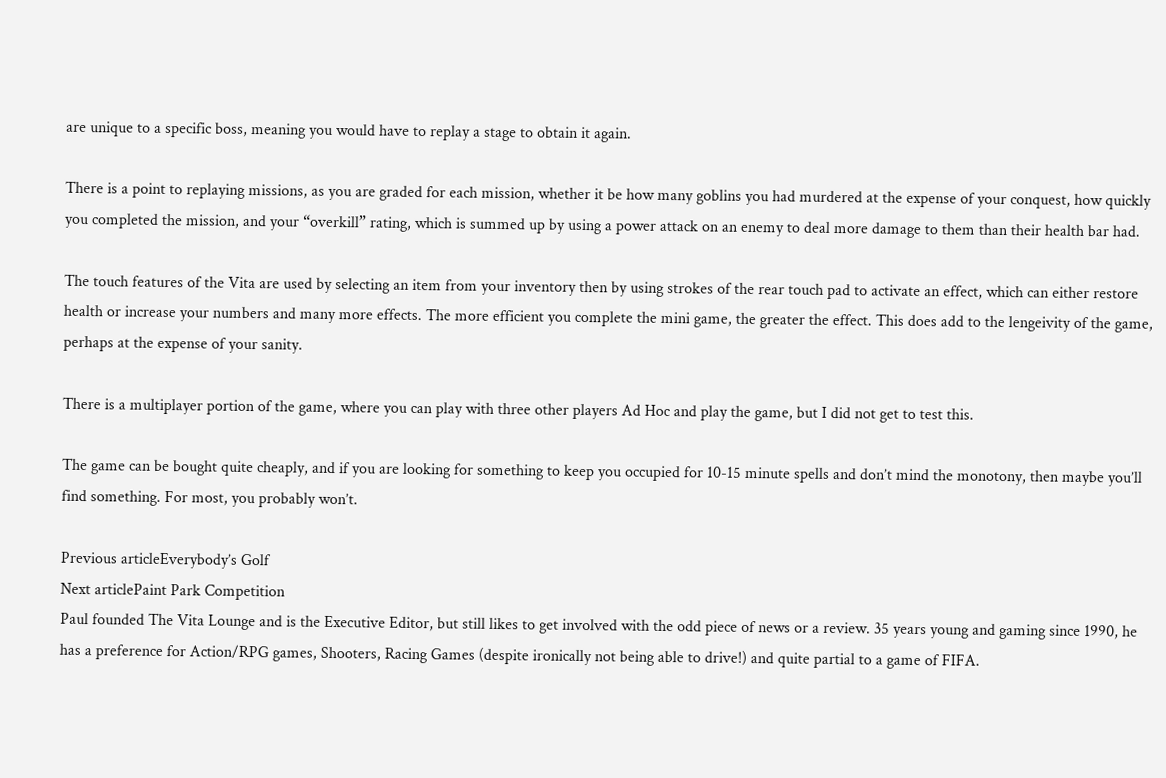are unique to a specific boss, meaning you would have to replay a stage to obtain it again.

There is a point to replaying missions, as you are graded for each mission, whether it be how many goblins you had murdered at the expense of your conquest, how quickly you completed the mission, and your “overkill” rating, which is summed up by using a power attack on an enemy to deal more damage to them than their health bar had.

The touch features of the Vita are used by selecting an item from your inventory then by using strokes of the rear touch pad to activate an effect, which can either restore health or increase your numbers and many more effects. The more efficient you complete the mini game, the greater the effect. This does add to the lengeivity of the game, perhaps at the expense of your sanity.

There is a multiplayer portion of the game, where you can play with three other players Ad Hoc and play the game, but I did not get to test this.

The game can be bought quite cheaply, and if you are looking for something to keep you occupied for 10-15 minute spells and don’t mind the monotony, then maybe you’ll find something. For most, you probably won’t.

Previous articleEverybody’s Golf
Next articlePaint Park Competition
Paul founded The Vita Lounge and is the Executive Editor, but still likes to get involved with the odd piece of news or a review. 35 years young and gaming since 1990, he has a preference for Action/RPG games, Shooters, Racing Games (despite ironically not being able to drive!) and quite partial to a game of FIFA.